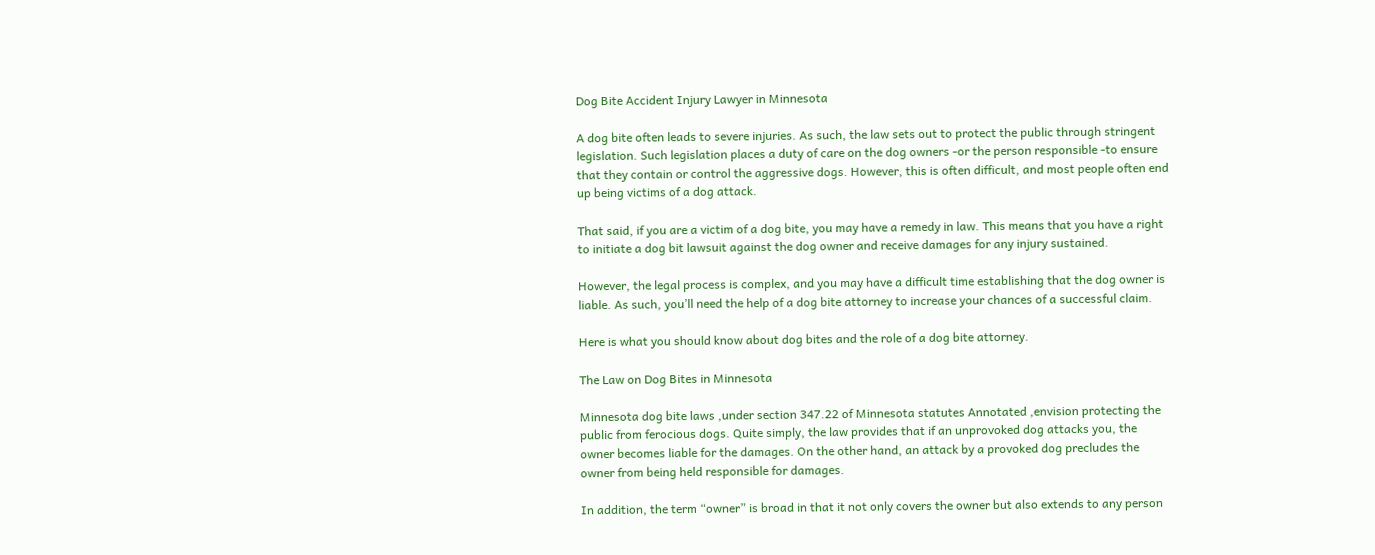Dog Bite Accident Injury Lawyer in Minnesota

A dog bite often leads to severe injuries. As such, the law sets out to protect the public through stringent legislation. Such legislation places a duty of care on the dog owners -or the person responsible -to ensure that they contain or control the aggressive dogs. However, this is often difficult, and most people often end up being victims of a dog attack.

That said, if you are a victim of a dog bite, you may have a remedy in law. This means that you have a right to initiate a dog bit lawsuit against the dog owner and receive damages for any injury sustained.

However, the legal process is complex, and you may have a difficult time establishing that the dog owner is liable. As such, you’ll need the help of a dog bite attorney to increase your chances of a successful claim.

Here is what you should know about dog bites and the role of a dog bite attorney.

The Law on Dog Bites in Minnesota

Minnesota dog bite laws ,under section 347.22 of Minnesota statutes Annotated ,envision protecting the public from ferocious dogs. Quite simply, the law provides that if an unprovoked dog attacks you, the owner becomes liable for the damages. On the other hand, an attack by a provoked dog precludes the owner from being held responsible for damages.

In addition, the term “owner” is broad in that it not only covers the owner but also extends to any person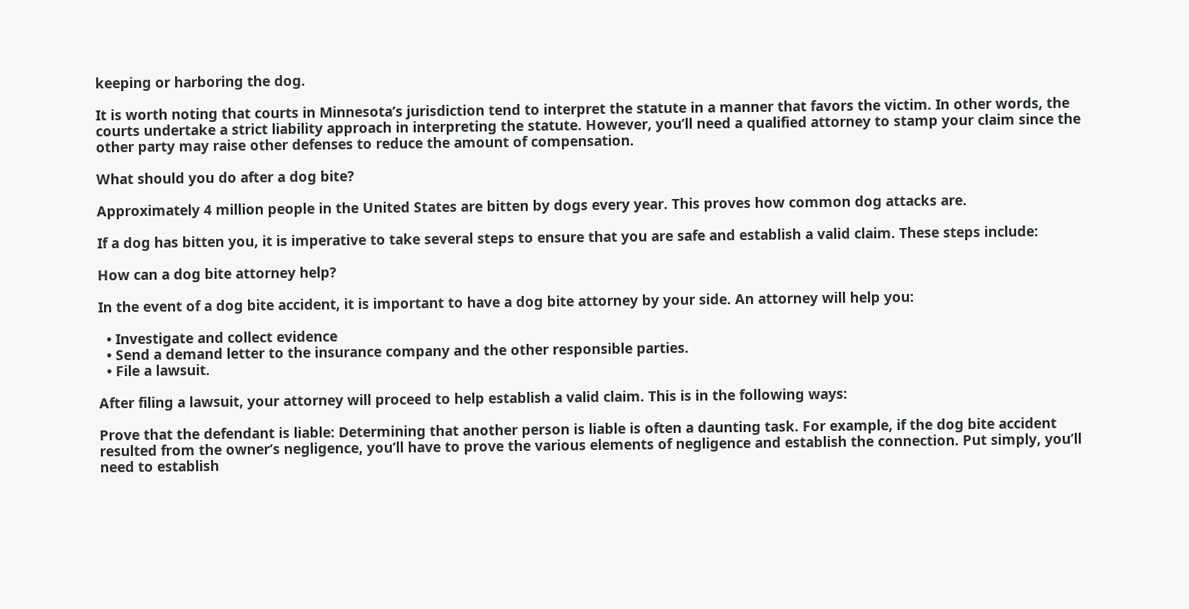keeping or harboring the dog.

It is worth noting that courts in Minnesota’s jurisdiction tend to interpret the statute in a manner that favors the victim. In other words, the courts undertake a strict liability approach in interpreting the statute. However, you’ll need a qualified attorney to stamp your claim since the other party may raise other defenses to reduce the amount of compensation.

What should you do after a dog bite?

Approximately 4 million people in the United States are bitten by dogs every year. This proves how common dog attacks are.

If a dog has bitten you, it is imperative to take several steps to ensure that you are safe and establish a valid claim. These steps include:

How can a dog bite attorney help?

In the event of a dog bite accident, it is important to have a dog bite attorney by your side. An attorney will help you:

  • Investigate and collect evidence
  • Send a demand letter to the insurance company and the other responsible parties.
  • File a lawsuit.

After filing a lawsuit, your attorney will proceed to help establish a valid claim. This is in the following ways:

Prove that the defendant is liable: Determining that another person is liable is often a daunting task. For example, if the dog bite accident resulted from the owner’s negligence, you’ll have to prove the various elements of negligence and establish the connection. Put simply, you’ll need to establish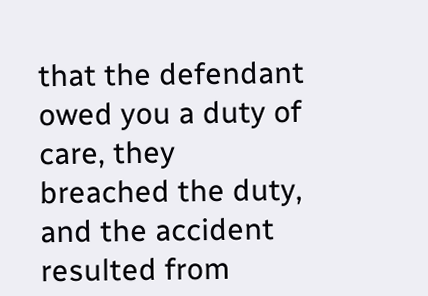that the defendant owed you a duty of care, they breached the duty, and the accident resulted from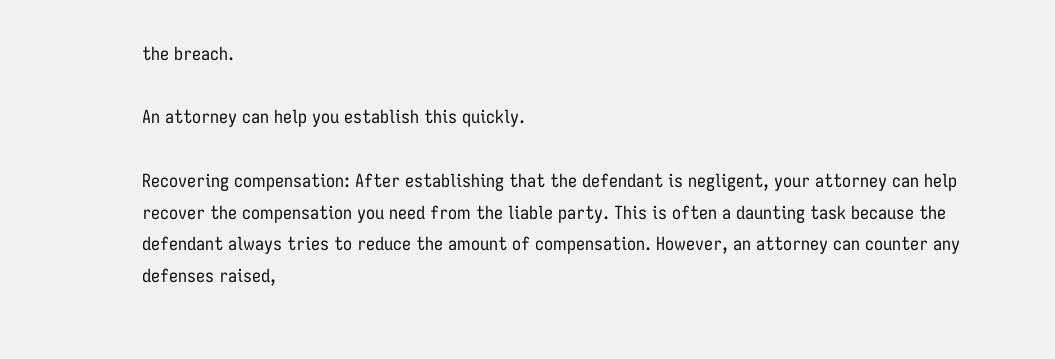the breach.

An attorney can help you establish this quickly.

Recovering compensation: After establishing that the defendant is negligent, your attorney can help recover the compensation you need from the liable party. This is often a daunting task because the defendant always tries to reduce the amount of compensation. However, an attorney can counter any defenses raised,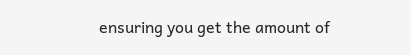ensuring you get the amount of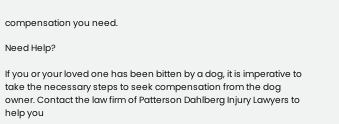compensation you need.

Need Help?

If you or your loved one has been bitten by a dog, it is imperative to take the necessary steps to seek compensation from the dog owner. Contact the law firm of Patterson Dahlberg Injury Lawyers to help you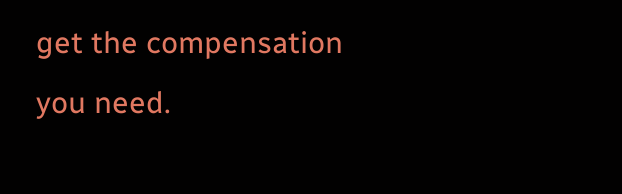get the compensation you need.